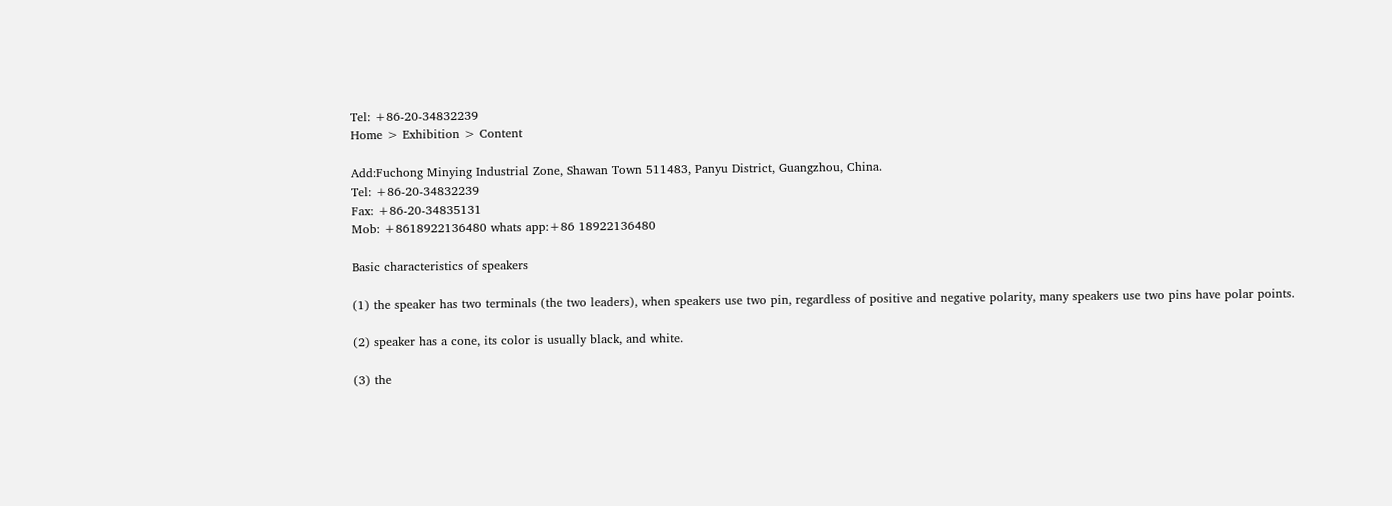Tel: +86-20-34832239
Home > Exhibition > Content

Add:Fuchong Minying Industrial Zone, Shawan Town 511483, Panyu District, Guangzhou, China.
Tel: +86-20-34832239
Fax: +86-20-34835131
Mob: +8618922136480 whats app:+86 18922136480

Basic characteristics of speakers

(1) the speaker has two terminals (the two leaders), when speakers use two pin, regardless of positive and negative polarity, many speakers use two pins have polar points.

(2) speaker has a cone, its color is usually black, and white.

(3) the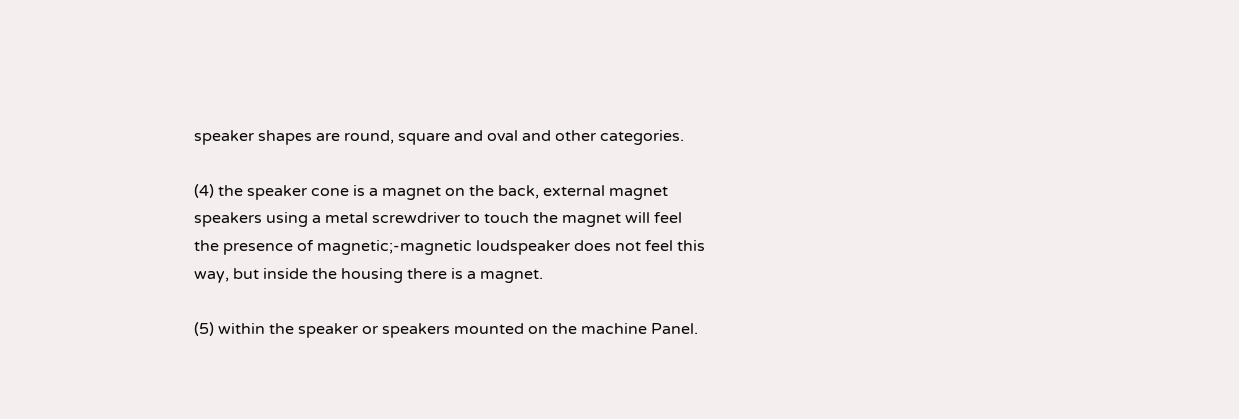speaker shapes are round, square and oval and other categories.

(4) the speaker cone is a magnet on the back, external magnet speakers using a metal screwdriver to touch the magnet will feel the presence of magnetic;-magnetic loudspeaker does not feel this way, but inside the housing there is a magnet.

(5) within the speaker or speakers mounted on the machine Panel.